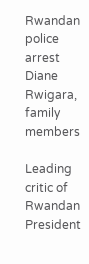Rwandan police arrest Diane Rwigara, family members

Leading critic of Rwandan President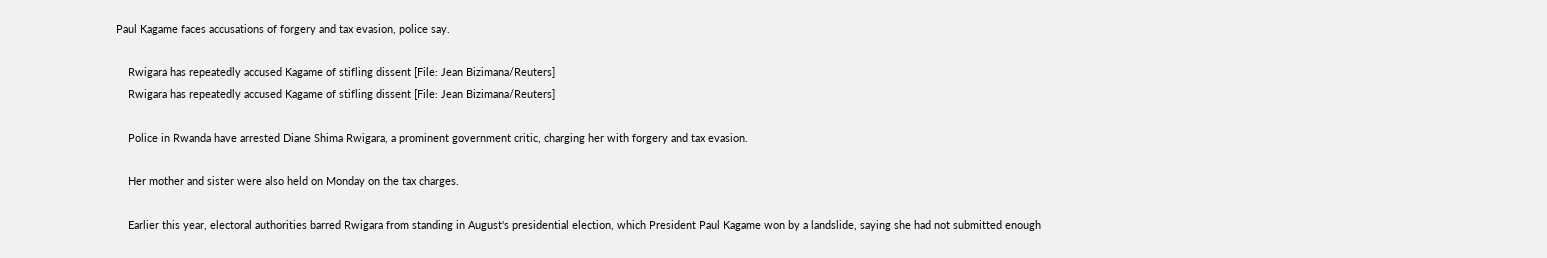Paul Kagame faces accusations of forgery and tax evasion, police say.

    Rwigara has repeatedly accused Kagame of stifling dissent [File: Jean Bizimana/Reuters]
    Rwigara has repeatedly accused Kagame of stifling dissent [File: Jean Bizimana/Reuters]

    Police in Rwanda have arrested Diane Shima Rwigara, a prominent government critic, charging her with forgery and tax evasion.

    Her mother and sister were also held on Monday on the tax charges.

    Earlier this year, electoral authorities barred Rwigara from standing in August's presidential election, which President Paul Kagame won by a landslide, saying she had not submitted enough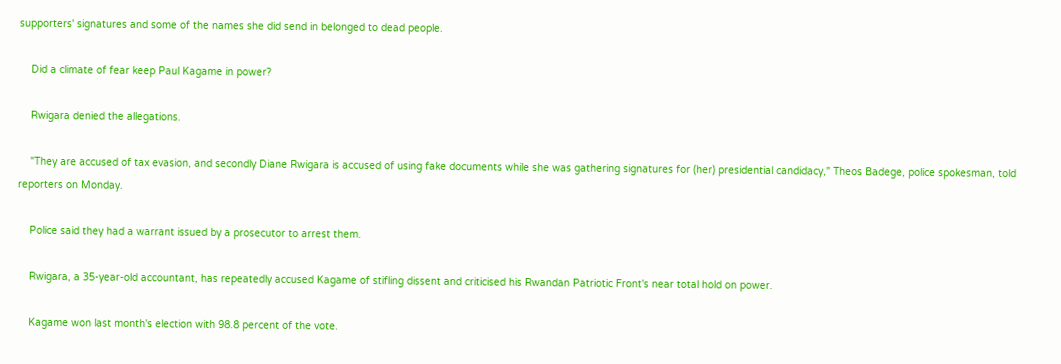supporters' signatures and some of the names she did send in belonged to dead people.

    Did a climate of fear keep Paul Kagame in power?

    Rwigara denied the allegations.

    "They are accused of tax evasion, and secondly Diane Rwigara is accused of using fake documents while she was gathering signatures for (her) presidential candidacy," Theos Badege, police spokesman, told reporters on Monday.

    Police said they had a warrant issued by a prosecutor to arrest them.

    Rwigara, a 35-year-old accountant, has repeatedly accused Kagame of stifling dissent and criticised his Rwandan Patriotic Front's near total hold on power.

    Kagame won last month's election with 98.8 percent of the vote.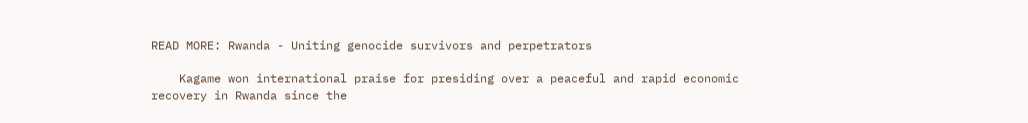READ MORE: Rwanda - Uniting genocide survivors and perpetrators

    Kagame won international praise for presiding over a peaceful and rapid economic recovery in Rwanda since the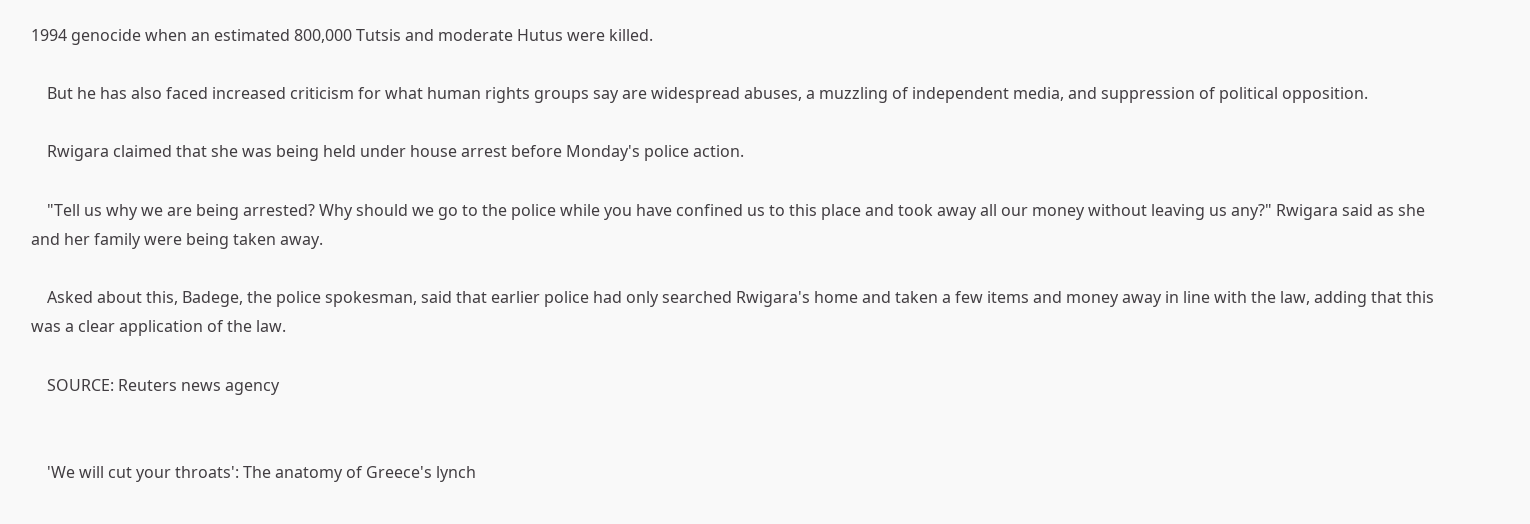1994 genocide when an estimated 800,000 Tutsis and moderate Hutus were killed.

    But he has also faced increased criticism for what human rights groups say are widespread abuses, a muzzling of independent media, and suppression of political opposition.

    Rwigara claimed that she was being held under house arrest before Monday's police action.

    "Tell us why we are being arrested? Why should we go to the police while you have confined us to this place and took away all our money without leaving us any?" Rwigara said as she and her family were being taken away.

    Asked about this, Badege, the police spokesman, said that earlier police had only searched Rwigara's home and taken a few items and money away in line with the law, adding that this was a clear application of the law.

    SOURCE: Reuters news agency


    'We will cut your throats': The anatomy of Greece's lynch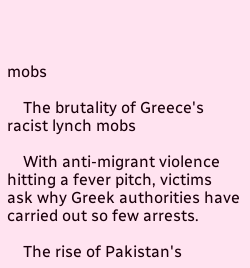mobs

    The brutality of Greece's racist lynch mobs

    With anti-migrant violence hitting a fever pitch, victims ask why Greek authorities have carried out so few arrests.

    The rise of Pakistan's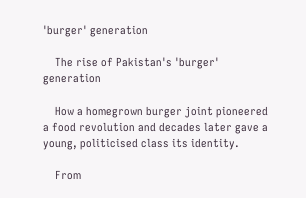'burger' generation

    The rise of Pakistan's 'burger' generation

    How a homegrown burger joint pioneered a food revolution and decades later gave a young, politicised class its identity.

    From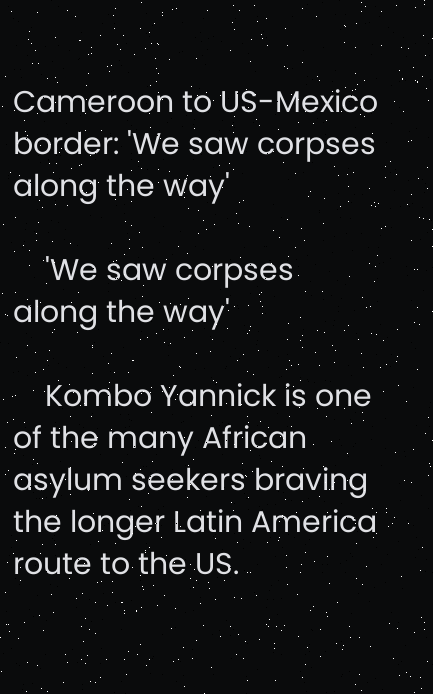Cameroon to US-Mexico border: 'We saw corpses along the way'

    'We saw corpses along the way'

    Kombo Yannick is one of the many African asylum seekers braving the longer Latin America route to the US.